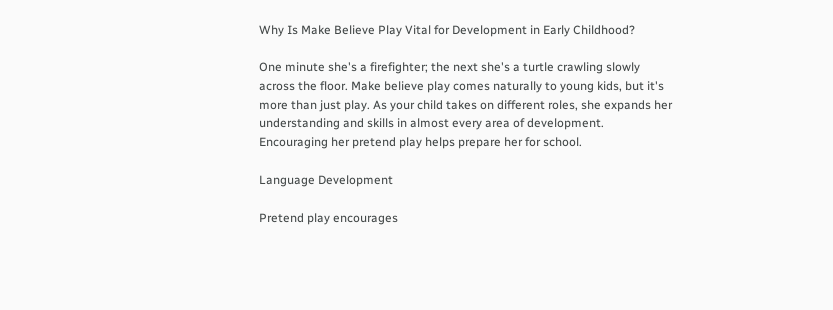Why Is Make Believe Play Vital for Development in Early Childhood?

One minute she's a firefighter; the next she's a turtle crawling slowly across the floor. Make believe play comes naturally to young kids, but it's more than just play. As your child takes on different roles, she expands her understanding and skills in almost every area of development. Encouraging her pretend play helps prepare her for school.

Language Development

Pretend play encourages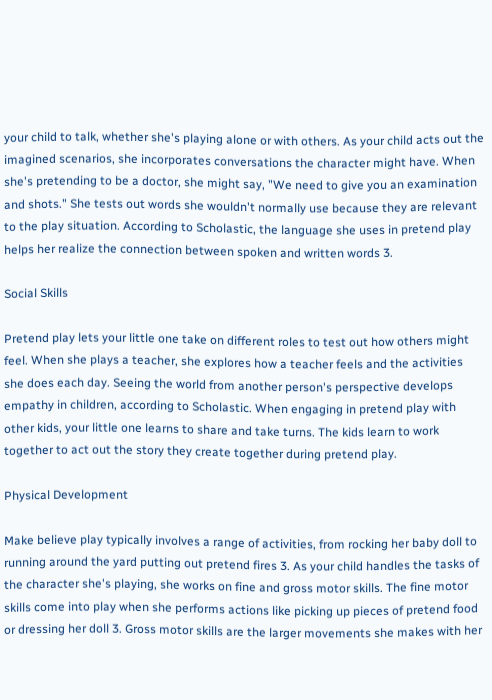your child to talk, whether she's playing alone or with others. As your child acts out the imagined scenarios, she incorporates conversations the character might have. When she's pretending to be a doctor, she might say, "We need to give you an examination and shots." She tests out words she wouldn't normally use because they are relevant to the play situation. According to Scholastic, the language she uses in pretend play helps her realize the connection between spoken and written words 3.

Social Skills

Pretend play lets your little one take on different roles to test out how others might feel. When she plays a teacher, she explores how a teacher feels and the activities she does each day. Seeing the world from another person's perspective develops empathy in children, according to Scholastic. When engaging in pretend play with other kids, your little one learns to share and take turns. The kids learn to work together to act out the story they create together during pretend play.

Physical Development

Make believe play typically involves a range of activities, from rocking her baby doll to running around the yard putting out pretend fires 3. As your child handles the tasks of the character she's playing, she works on fine and gross motor skills. The fine motor skills come into play when she performs actions like picking up pieces of pretend food or dressing her doll 3. Gross motor skills are the larger movements she makes with her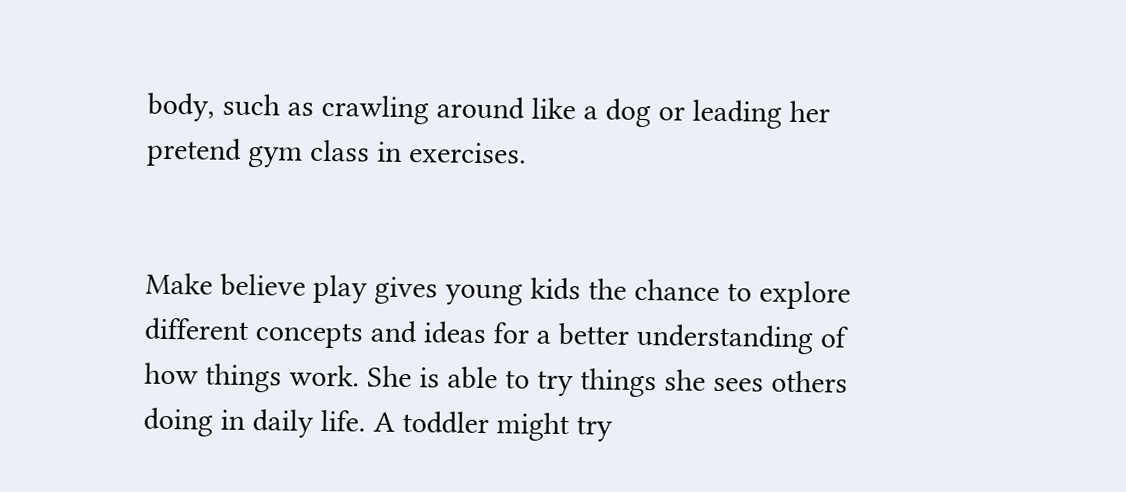body, such as crawling around like a dog or leading her pretend gym class in exercises.


Make believe play gives young kids the chance to explore different concepts and ideas for a better understanding of how things work. She is able to try things she sees others doing in daily life. A toddler might try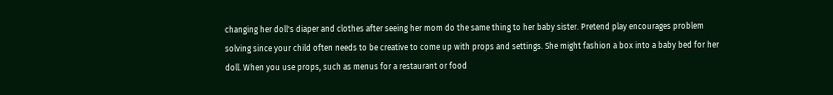changing her doll's diaper and clothes after seeing her mom do the same thing to her baby sister. Pretend play encourages problem solving since your child often needs to be creative to come up with props and settings. She might fashion a box into a baby bed for her doll. When you use props, such as menus for a restaurant or food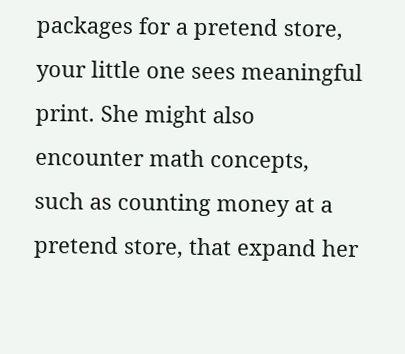packages for a pretend store, your little one sees meaningful print. She might also encounter math concepts, such as counting money at a pretend store, that expand her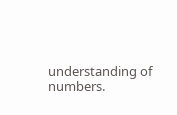understanding of numbers.